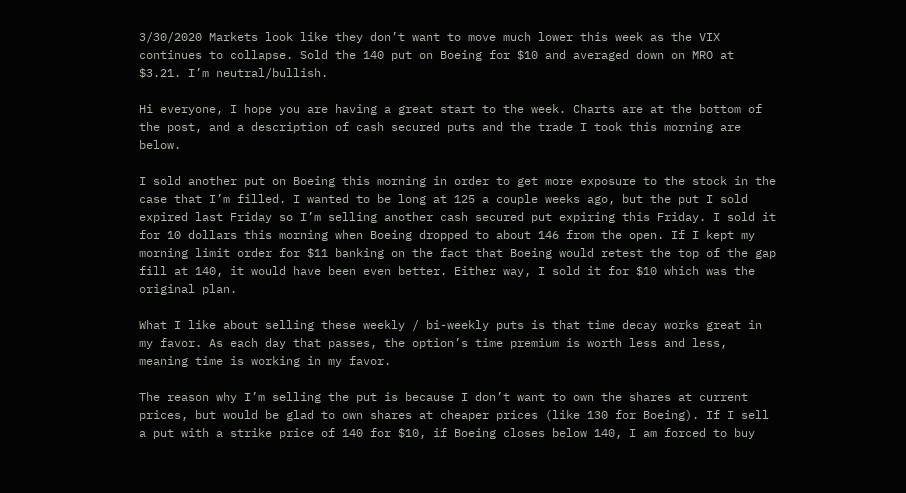3/30/2020 Markets look like they don’t want to move much lower this week as the VIX continues to collapse. Sold the 140 put on Boeing for $10 and averaged down on MRO at $3.21. I’m neutral/bullish.

Hi everyone, I hope you are having a great start to the week. Charts are at the bottom of the post, and a description of cash secured puts and the trade I took this morning are below.

I sold another put on Boeing this morning in order to get more exposure to the stock in the case that I’m filled. I wanted to be long at 125 a couple weeks ago, but the put I sold expired last Friday so I’m selling another cash secured put expiring this Friday. I sold it for 10 dollars this morning when Boeing dropped to about 146 from the open. If I kept my morning limit order for $11 banking on the fact that Boeing would retest the top of the gap fill at 140, it would have been even better. Either way, I sold it for $10 which was the original plan.

What I like about selling these weekly / bi-weekly puts is that time decay works great in my favor. As each day that passes, the option’s time premium is worth less and less, meaning time is working in my favor.

The reason why I’m selling the put is because I don’t want to own the shares at current prices, but would be glad to own shares at cheaper prices (like 130 for Boeing). If I sell a put with a strike price of 140 for $10, if Boeing closes below 140, I am forced to buy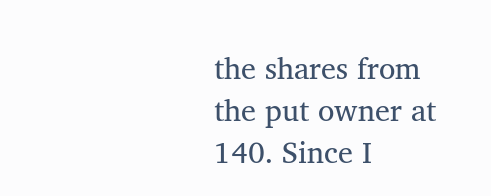the shares from the put owner at 140. Since I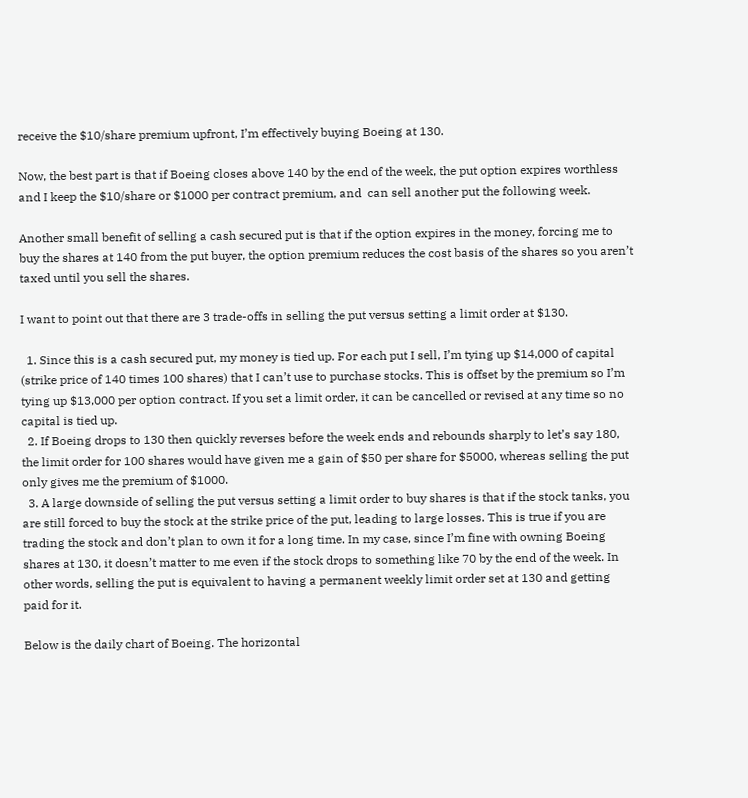receive the $10/share premium upfront, I’m effectively buying Boeing at 130.

Now, the best part is that if Boeing closes above 140 by the end of the week, the put option expires worthless and I keep the $10/share or $1000 per contract premium, and  can sell another put the following week.

Another small benefit of selling a cash secured put is that if the option expires in the money, forcing me to buy the shares at 140 from the put buyer, the option premium reduces the cost basis of the shares so you aren’t taxed until you sell the shares.

I want to point out that there are 3 trade-offs in selling the put versus setting a limit order at $130.

  1. Since this is a cash secured put, my money is tied up. For each put I sell, I’m tying up $14,000 of capital (strike price of 140 times 100 shares) that I can’t use to purchase stocks. This is offset by the premium so I’m tying up $13,000 per option contract. If you set a limit order, it can be cancelled or revised at any time so no capital is tied up.
  2. If Boeing drops to 130 then quickly reverses before the week ends and rebounds sharply to let’s say 180, the limit order for 100 shares would have given me a gain of $50 per share for $5000, whereas selling the put only gives me the premium of $1000.
  3. A large downside of selling the put versus setting a limit order to buy shares is that if the stock tanks, you are still forced to buy the stock at the strike price of the put, leading to large losses. This is true if you are trading the stock and don’t plan to own it for a long time. In my case, since I’m fine with owning Boeing shares at 130, it doesn’t matter to me even if the stock drops to something like 70 by the end of the week. In other words, selling the put is equivalent to having a permanent weekly limit order set at 130 and getting paid for it.

Below is the daily chart of Boeing. The horizontal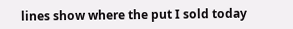lines show where the put I sold today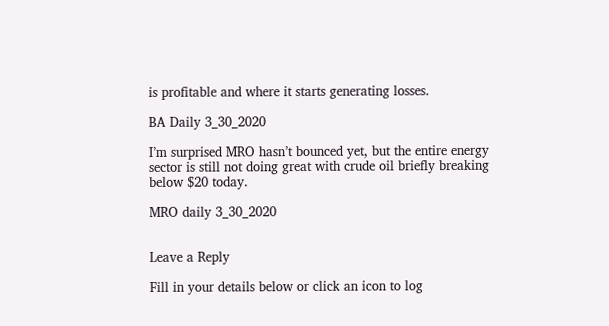is profitable and where it starts generating losses.

BA Daily 3_30_2020

I’m surprised MRO hasn’t bounced yet, but the entire energy sector is still not doing great with crude oil briefly breaking below $20 today.

MRO daily 3_30_2020


Leave a Reply

Fill in your details below or click an icon to log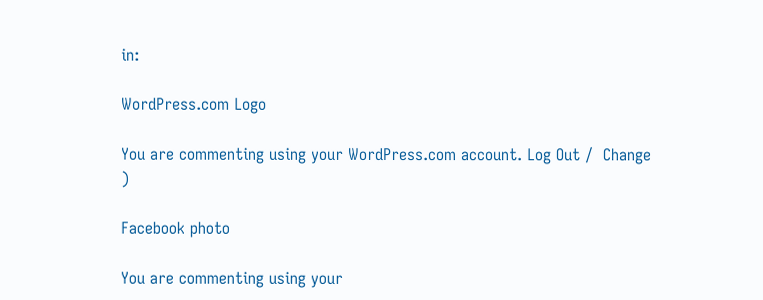in:

WordPress.com Logo

You are commenting using your WordPress.com account. Log Out /  Change )

Facebook photo

You are commenting using your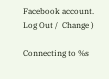Facebook account. Log Out /  Change )

Connecting to %s